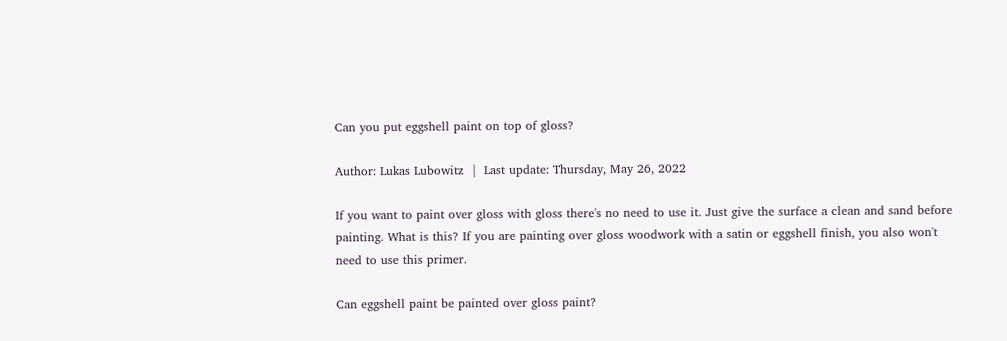Can you put eggshell paint on top of gloss?

Author: Lukas Lubowitz  |  Last update: Thursday, May 26, 2022

If you want to paint over gloss with gloss there's no need to use it. Just give the surface a clean and sand before painting. What is this? If you are painting over gloss woodwork with a satin or eggshell finish, you also won't need to use this primer.

Can eggshell paint be painted over gloss paint?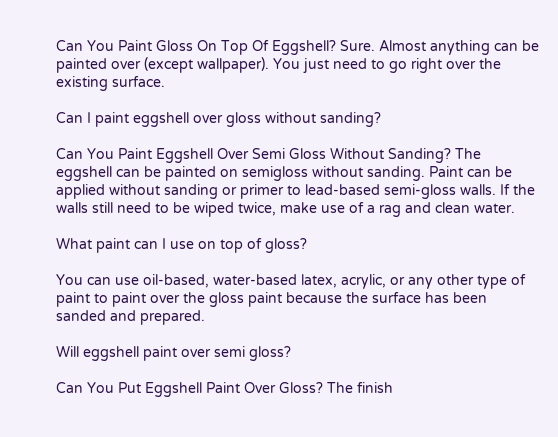Can You Paint Gloss On Top Of Eggshell? Sure. Almost anything can be painted over (except wallpaper). You just need to go right over the existing surface.

Can I paint eggshell over gloss without sanding?

Can You Paint Eggshell Over Semi Gloss Without Sanding? The eggshell can be painted on semigloss without sanding. Paint can be applied without sanding or primer to lead-based semi-gloss walls. If the walls still need to be wiped twice, make use of a rag and clean water.

What paint can I use on top of gloss?

You can use oil-based, water-based latex, acrylic, or any other type of paint to paint over the gloss paint because the surface has been sanded and prepared.

Will eggshell paint over semi gloss?

Can You Put Eggshell Paint Over Gloss? The finish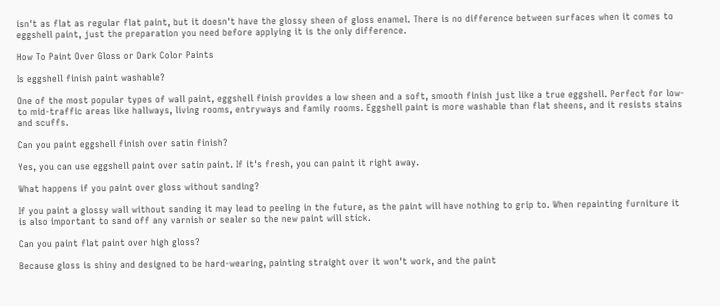isn't as flat as regular flat paint, but it doesn't have the glossy sheen of gloss enamel. There is no difference between surfaces when it comes to eggshell paint, just the preparation you need before applying it is the only difference.

How To Paint Over Gloss or Dark Color Paints

Is eggshell finish paint washable?

One of the most popular types of wall paint, eggshell finish provides a low sheen and a soft, smooth finish just like a true eggshell. Perfect for low- to mid-traffic areas like hallways, living rooms, entryways and family rooms. Eggshell paint is more washable than flat sheens, and it resists stains and scuffs.

Can you paint eggshell finish over satin finish?

Yes, you can use eggshell paint over satin paint. If it's fresh, you can paint it right away.

What happens if you paint over gloss without sanding?

If you paint a glossy wall without sanding it may lead to peeling in the future, as the paint will have nothing to grip to. When repainting furniture it is also important to sand off any varnish or sealer so the new paint will stick.

Can you paint flat paint over high gloss?

Because gloss is shiny and designed to be hard-wearing, painting straight over it won't work, and the paint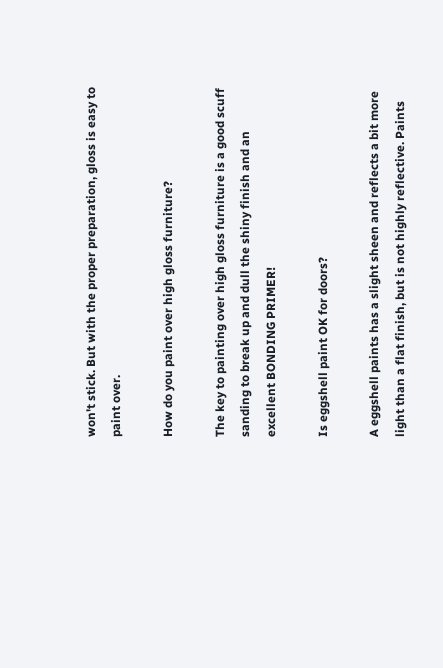won't stick. But with the proper preparation, gloss is easy to paint over.

How do you paint over high gloss furniture?

The key to painting over high gloss furniture is a good scuff sanding to break up and dull the shiny finish and an excellent BONDING PRIMER!

Is eggshell paint OK for doors?

A eggshell paints has a slight sheen and reflects a bit more light than a flat finish, but is not highly reflective. Paints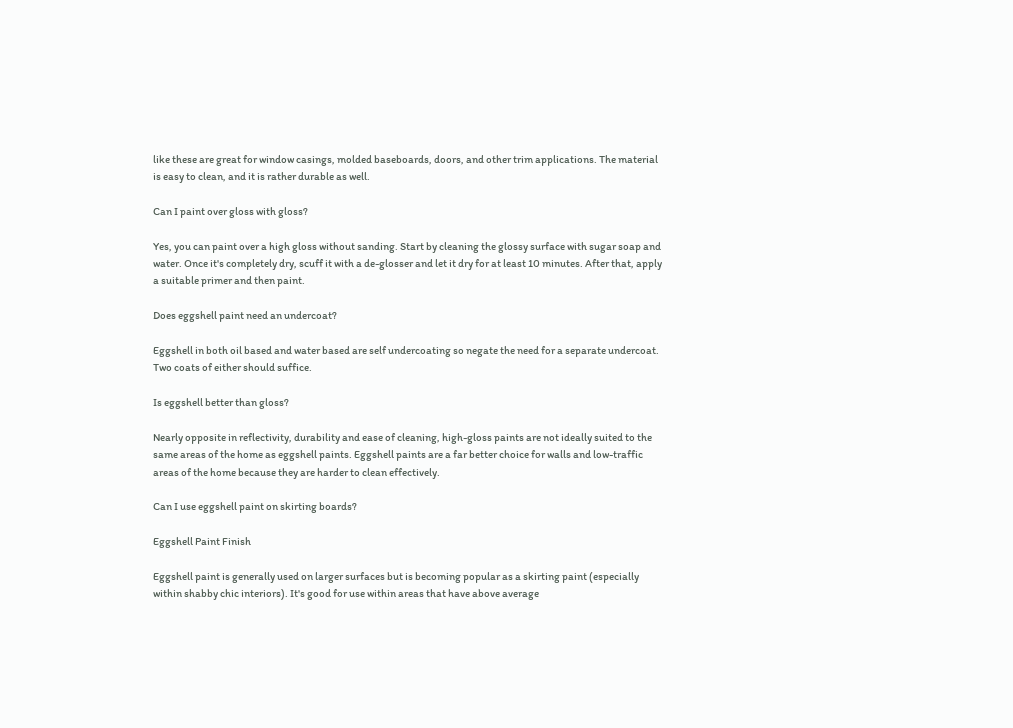like these are great for window casings, molded baseboards, doors, and other trim applications. The material is easy to clean, and it is rather durable as well.

Can I paint over gloss with gloss?

Yes, you can paint over a high gloss without sanding. Start by cleaning the glossy surface with sugar soap and water. Once it's completely dry, scuff it with a de-glosser and let it dry for at least 10 minutes. After that, apply a suitable primer and then paint.

Does eggshell paint need an undercoat?

Eggshell in both oil based and water based are self undercoating so negate the need for a separate undercoat. Two coats of either should suffice.

Is eggshell better than gloss?

Nearly opposite in reflectivity, durability and ease of cleaning, high-gloss paints are not ideally suited to the same areas of the home as eggshell paints. Eggshell paints are a far better choice for walls and low-traffic areas of the home because they are harder to clean effectively.

Can I use eggshell paint on skirting boards?

Eggshell Paint Finish

Eggshell paint is generally used on larger surfaces but is becoming popular as a skirting paint (especially within shabby chic interiors). It's good for use within areas that have above average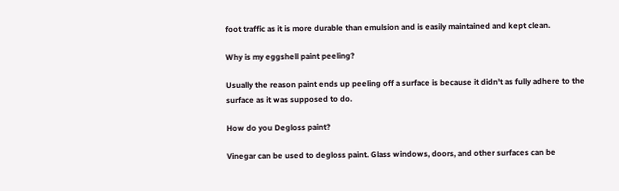foot traffic as it is more durable than emulsion and is easily maintained and kept clean.

Why is my eggshell paint peeling?

Usually the reason paint ends up peeling off a surface is because it didn't as fully adhere to the surface as it was supposed to do.

How do you Degloss paint?

Vinegar can be used to degloss paint. Glass windows, doors, and other surfaces can be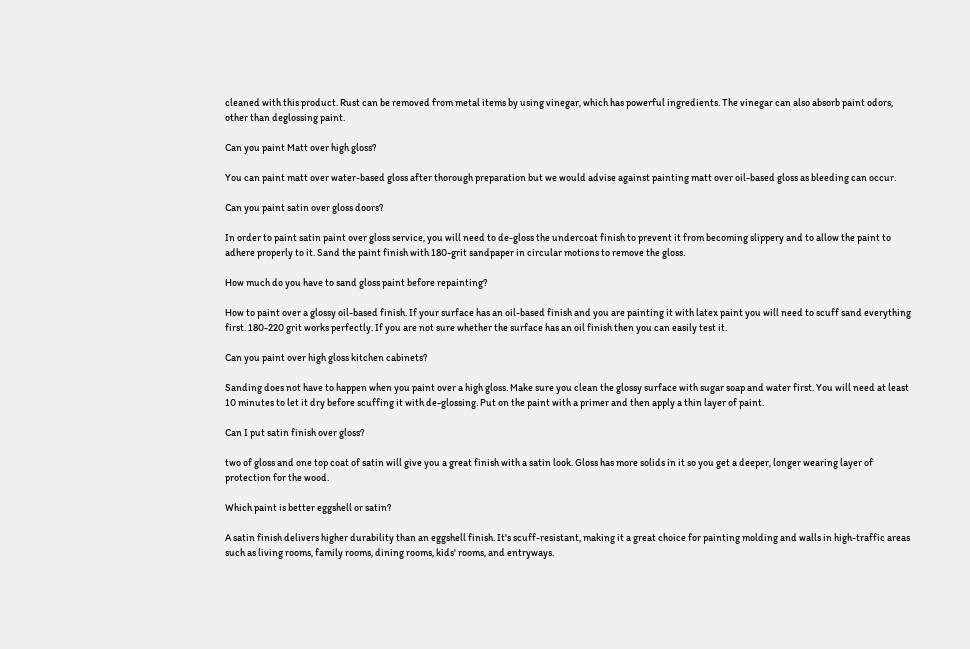cleaned with this product. Rust can be removed from metal items by using vinegar, which has powerful ingredients. The vinegar can also absorb paint odors, other than deglossing paint.

Can you paint Matt over high gloss?

You can paint matt over water-based gloss after thorough preparation but we would advise against painting matt over oil-based gloss as bleeding can occur.

Can you paint satin over gloss doors?

In order to paint satin paint over gloss service, you will need to de-gloss the undercoat finish to prevent it from becoming slippery and to allow the paint to adhere properly to it. Sand the paint finish with 180-grit sandpaper in circular motions to remove the gloss.

How much do you have to sand gloss paint before repainting?

How to paint over a glossy oil-based finish. If your surface has an oil-based finish and you are painting it with latex paint you will need to scuff sand everything first. 180-220 grit works perfectly. If you are not sure whether the surface has an oil finish then you can easily test it.

Can you paint over high gloss kitchen cabinets?

Sanding does not have to happen when you paint over a high gloss. Make sure you clean the glossy surface with sugar soap and water first. You will need at least 10 minutes to let it dry before scuffing it with de-glossing. Put on the paint with a primer and then apply a thin layer of paint.

Can I put satin finish over gloss?

two of gloss and one top coat of satin will give you a great finish with a satin look. Gloss has more solids in it so you get a deeper, longer wearing layer of protection for the wood.

Which paint is better eggshell or satin?

A satin finish delivers higher durability than an eggshell finish. It's scuff-resistant, making it a great choice for painting molding and walls in high-traffic areas such as living rooms, family rooms, dining rooms, kids' rooms, and entryways.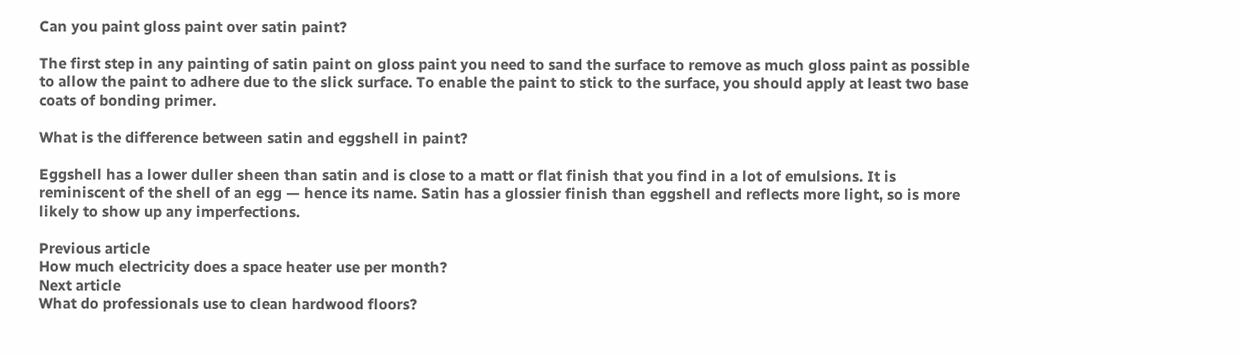Can you paint gloss paint over satin paint?

The first step in any painting of satin paint on gloss paint you need to sand the surface to remove as much gloss paint as possible to allow the paint to adhere due to the slick surface. To enable the paint to stick to the surface, you should apply at least two base coats of bonding primer.

What is the difference between satin and eggshell in paint?

Eggshell has a lower duller sheen than satin and is close to a matt or flat finish that you find in a lot of emulsions. It is reminiscent of the shell of an egg — hence its name. Satin has a glossier finish than eggshell and reflects more light, so is more likely to show up any imperfections.

Previous article
How much electricity does a space heater use per month?
Next article
What do professionals use to clean hardwood floors?